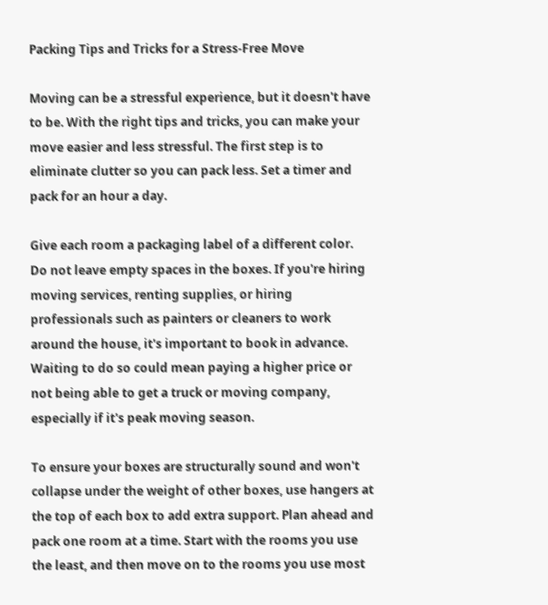Packing Tips and Tricks for a Stress-Free Move

Moving can be a stressful experience, but it doesn't have to be. With the right tips and tricks, you can make your move easier and less stressful. The first step is to eliminate clutter so you can pack less. Set a timer and pack for an hour a day.

Give each room a packaging label of a different color. Do not leave empty spaces in the boxes. If you're hiring moving services, renting supplies, or hiring professionals such as painters or cleaners to work around the house, it's important to book in advance. Waiting to do so could mean paying a higher price or not being able to get a truck or moving company, especially if it's peak moving season.

To ensure your boxes are structurally sound and won't collapse under the weight of other boxes, use hangers at the top of each box to add extra support. Plan ahead and pack one room at a time. Start with the rooms you use the least, and then move on to the rooms you use most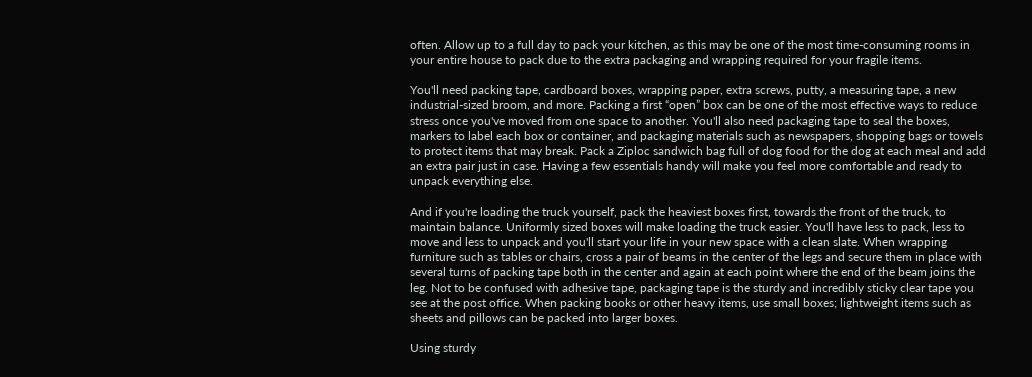often. Allow up to a full day to pack your kitchen, as this may be one of the most time-consuming rooms in your entire house to pack due to the extra packaging and wrapping required for your fragile items.

You'll need packing tape, cardboard boxes, wrapping paper, extra screws, putty, a measuring tape, a new industrial-sized broom, and more. Packing a first “open” box can be one of the most effective ways to reduce stress once you've moved from one space to another. You'll also need packaging tape to seal the boxes, markers to label each box or container, and packaging materials such as newspapers, shopping bags or towels to protect items that may break. Pack a Ziploc sandwich bag full of dog food for the dog at each meal and add an extra pair just in case. Having a few essentials handy will make you feel more comfortable and ready to unpack everything else.

And if you're loading the truck yourself, pack the heaviest boxes first, towards the front of the truck, to maintain balance. Uniformly sized boxes will make loading the truck easier. You'll have less to pack, less to move and less to unpack and you'll start your life in your new space with a clean slate. When wrapping furniture such as tables or chairs, cross a pair of beams in the center of the legs and secure them in place with several turns of packing tape both in the center and again at each point where the end of the beam joins the leg. Not to be confused with adhesive tape, packaging tape is the sturdy and incredibly sticky clear tape you see at the post office. When packing books or other heavy items, use small boxes; lightweight items such as sheets and pillows can be packed into larger boxes.

Using sturdy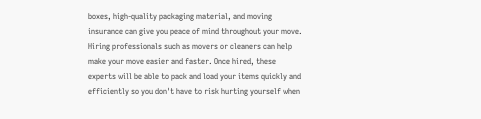boxes, high-quality packaging material, and moving insurance can give you peace of mind throughout your move. Hiring professionals such as movers or cleaners can help make your move easier and faster. Once hired, these experts will be able to pack and load your items quickly and efficiently so you don't have to risk hurting yourself when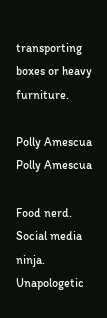transporting boxes or heavy furniture.

Polly Amescua
Polly Amescua

Food nerd. Social media ninja. Unapologetic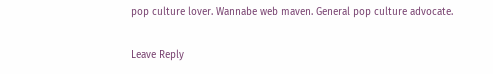pop culture lover. Wannabe web maven. General pop culture advocate.

Leave Reply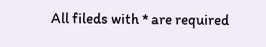All fileds with * are required